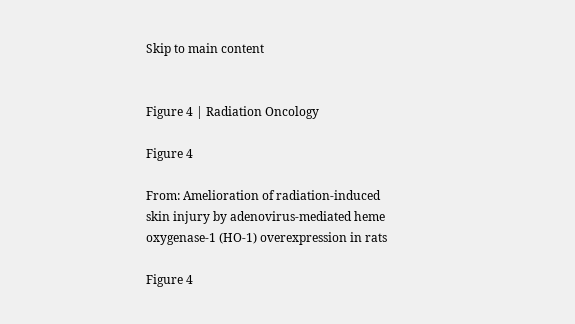Skip to main content


Figure 4 | Radiation Oncology

Figure 4

From: Amelioration of radiation-induced skin injury by adenovirus-mediated heme oxygenase-1 (HO-1) overexpression in rats

Figure 4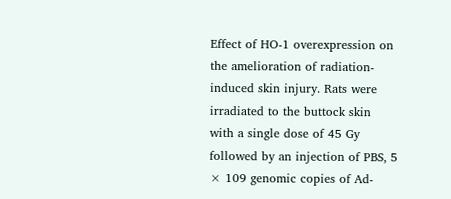Effect of HO-1 overexpression on the amelioration of radiation-induced skin injury. Rats were irradiated to the buttock skin with a single dose of 45 Gy followed by an injection of PBS, 5 × 109 genomic copies of Ad-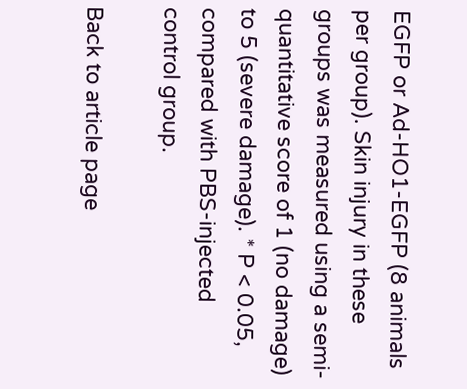EGFP or Ad-HO1-EGFP (8 animals per group). Skin injury in these groups was measured using a semi-quantitative score of 1 (no damage) to 5 (severe damage). * P < 0.05, compared with PBS-injected control group.

Back to article page